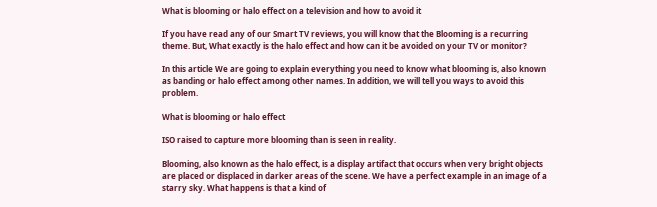What is blooming or halo effect on a television and how to avoid it

If you have read any of our Smart TV reviews, you will know that the Blooming is a recurring theme. But, What exactly is the halo effect and how can it be avoided on your TV or monitor?

In this article We are going to explain everything you need to know what blooming is, also known as banding or halo effect among other names. In addition, we will tell you ways to avoid this problem.

What is blooming or halo effect

ISO raised to capture more blooming than is seen in reality.

Blooming, also known as the halo effect, is a display artifact that occurs when very bright objects are placed or displaced in darker areas of the scene. We have a perfect example in an image of a starry sky. What happens is that a kind of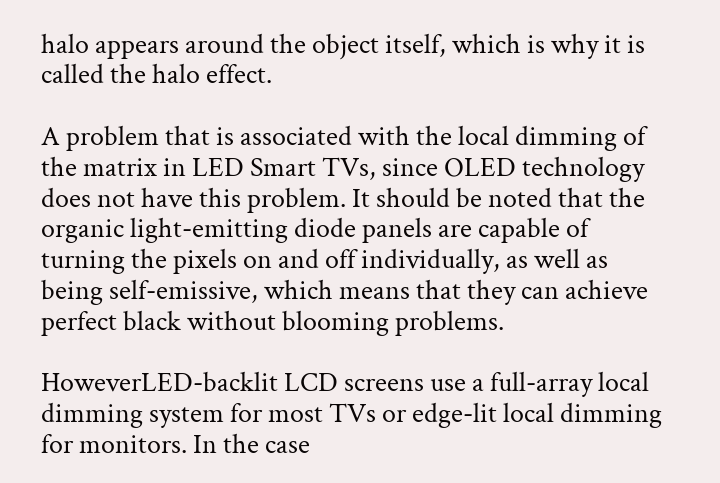halo appears around the object itself, which is why it is called the halo effect.

A problem that is associated with the local dimming of the matrix in LED Smart TVs, since OLED technology does not have this problem. It should be noted that the organic light-emitting diode panels are capable of turning the pixels on and off individually, as well as being self-emissive, which means that they can achieve perfect black without blooming problems.

HoweverLED-backlit LCD screens use a full-array local dimming system for most TVs or edge-lit local dimming for monitors. In the case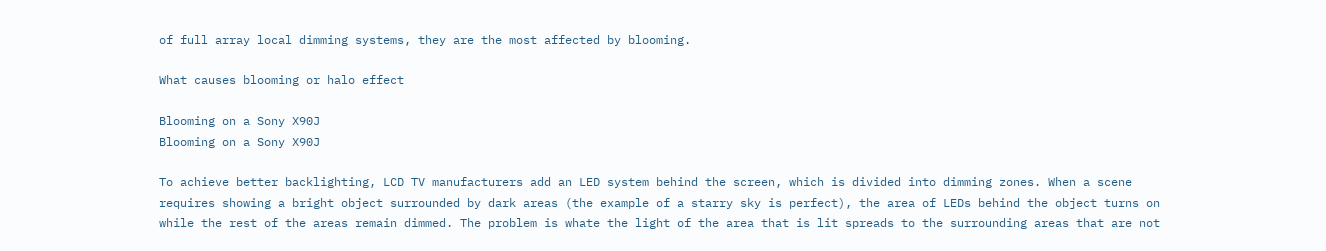of full array local dimming systems, they are the most affected by blooming.

What causes blooming or halo effect

Blooming on a Sony X90J
Blooming on a Sony X90J

To achieve better backlighting, LCD TV manufacturers add an LED system behind the screen, which is divided into dimming zones. When a scene requires showing a bright object surrounded by dark areas (the example of a starry sky is perfect), the area of LEDs behind the object turns on while the rest of the areas remain dimmed. The problem is whate the light of the area that is lit spreads to the surrounding areas that are not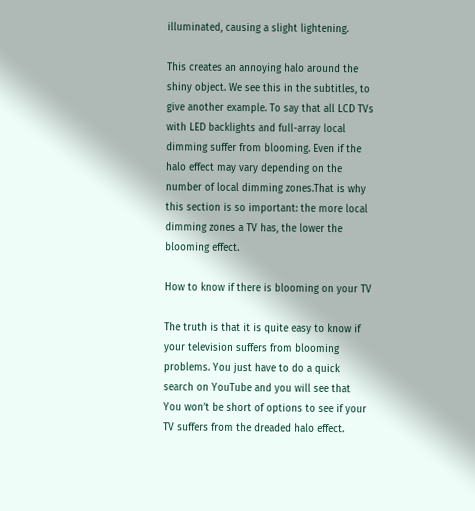illuminated, causing a slight lightening.

This creates an annoying halo around the shiny object. We see this in the subtitles, to give another example. To say that all LCD TVs with LED backlights and full-array local dimming suffer from blooming. Even if the halo effect may vary depending on the number of local dimming zones.That is why this section is so important: the more local dimming zones a TV has, the lower the blooming effect.

How to know if there is blooming on your TV

The truth is that it is quite easy to know if your television suffers from blooming problems. You just have to do a quick search on YouTube and you will see that You won’t be short of options to see if your TV suffers from the dreaded halo effect.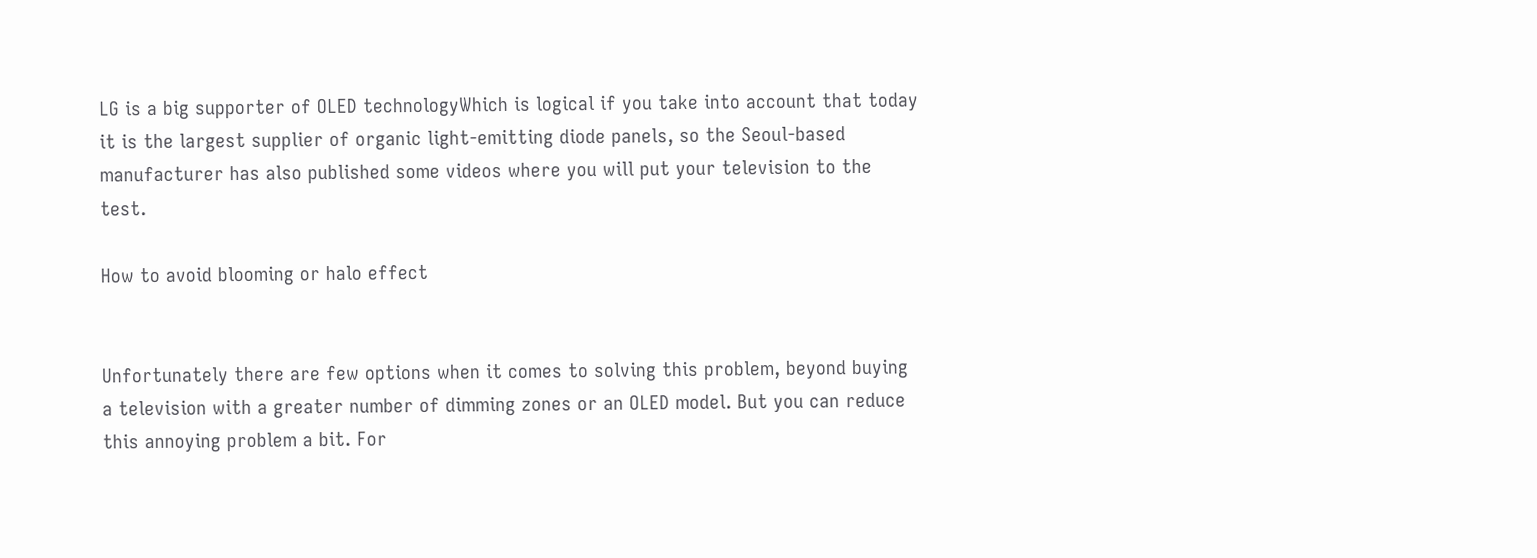LG is a big supporter of OLED technologyWhich is logical if you take into account that today it is the largest supplier of organic light-emitting diode panels, so the Seoul-based manufacturer has also published some videos where you will put your television to the test.

How to avoid blooming or halo effect


Unfortunately there are few options when it comes to solving this problem, beyond buying a television with a greater number of dimming zones or an OLED model. But you can reduce this annoying problem a bit. For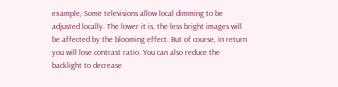example, Some televisions allow local dimming to be adjusted locally. The lower it is, the less bright images will be affected by the blooming effect. But of course, in return you will lose contrast ratio. You can also reduce the backlight to decrease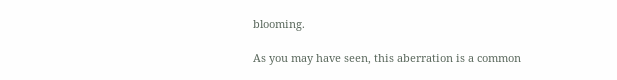blooming.

As you may have seen, this aberration is a common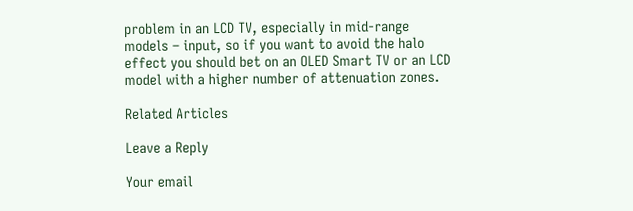problem in an LCD TV, especially in mid-range models – input, so if you want to avoid the halo effect you should bet on an OLED Smart TV or an LCD model with a higher number of attenuation zones.

Related Articles

Leave a Reply

Your email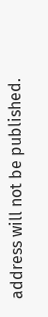address will not be published.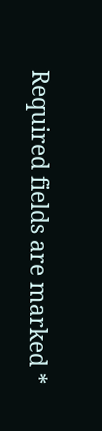Required fields are marked *